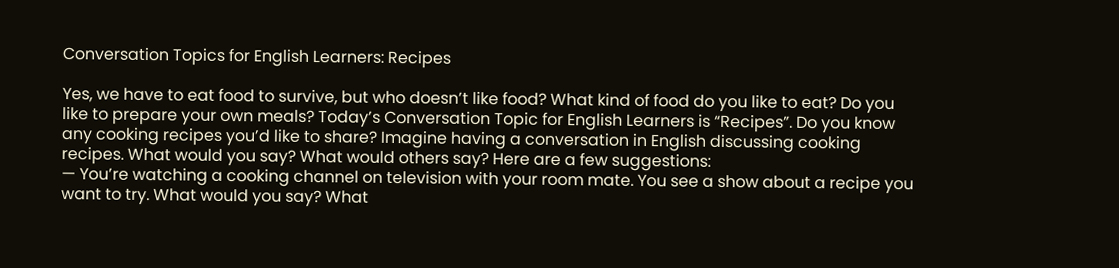Conversation Topics for English Learners: Recipes

Yes, we have to eat food to survive, but who doesn’t like food? What kind of food do you like to eat? Do you like to prepare your own meals? Today’s Conversation Topic for English Learners is “Recipes”. Do you know any cooking recipes you’d like to share? Imagine having a conversation in English discussing cooking recipes. What would you say? What would others say? Here are a few suggestions:
— You’re watching a cooking channel on television with your room mate. You see a show about a recipe you want to try. What would you say? What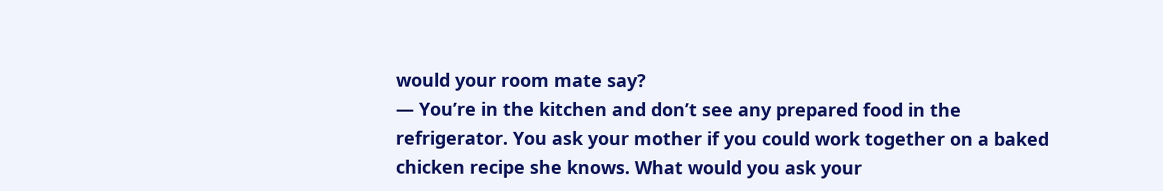would your room mate say?
— You’re in the kitchen and don’t see any prepared food in the refrigerator. You ask your mother if you could work together on a baked chicken recipe she knows. What would you ask your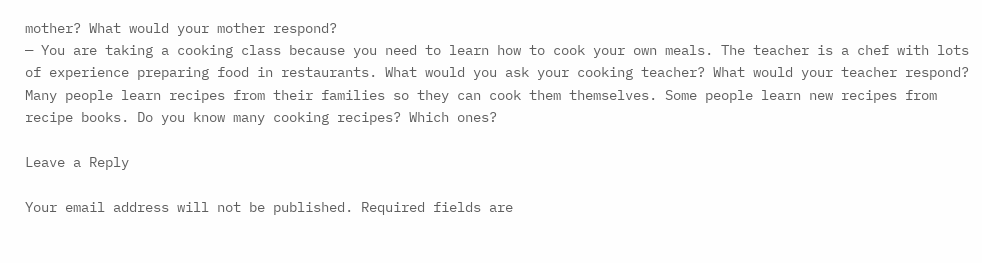mother? What would your mother respond?
— You are taking a cooking class because you need to learn how to cook your own meals. The teacher is a chef with lots of experience preparing food in restaurants. What would you ask your cooking teacher? What would your teacher respond?
Many people learn recipes from their families so they can cook them themselves. Some people learn new recipes from recipe books. Do you know many cooking recipes? Which ones?

Leave a Reply

Your email address will not be published. Required fields are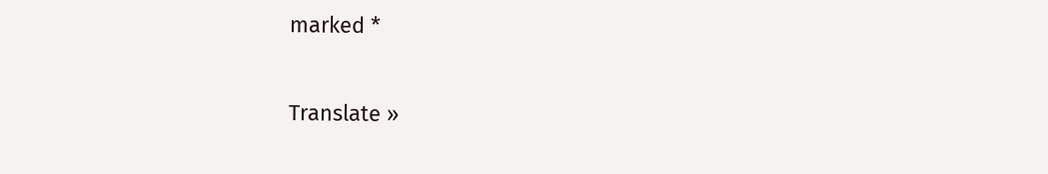marked *

Translate »